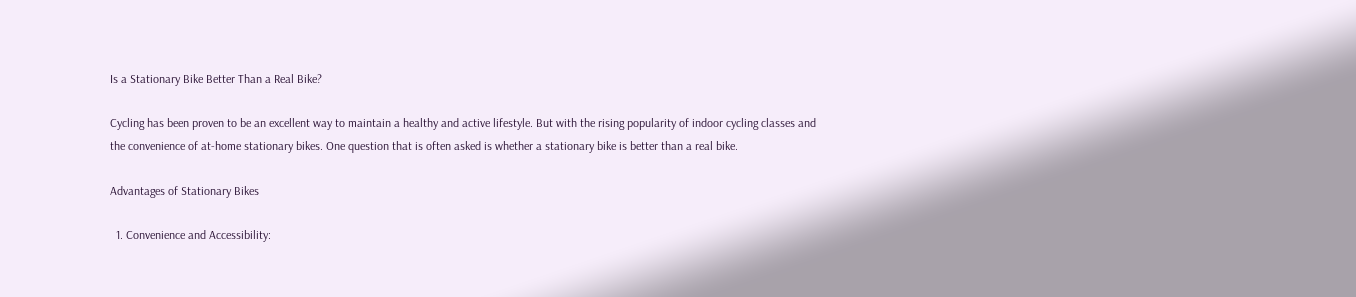Is a Stationary Bike Better Than a Real Bike?

Cycling has been proven to be an excellent way to maintain a healthy and active lifestyle. But with the rising popularity of indoor cycling classes and the convenience of at-home stationary bikes. One question that is often asked is whether a stationary bike is better than a real bike.

Advantages of Stationary Bikes

  1. Convenience and Accessibility: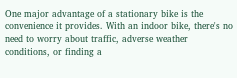One major advantage of a stationary bike is the convenience it provides. With an indoor bike, there's no need to worry about traffic, adverse weather conditions, or finding a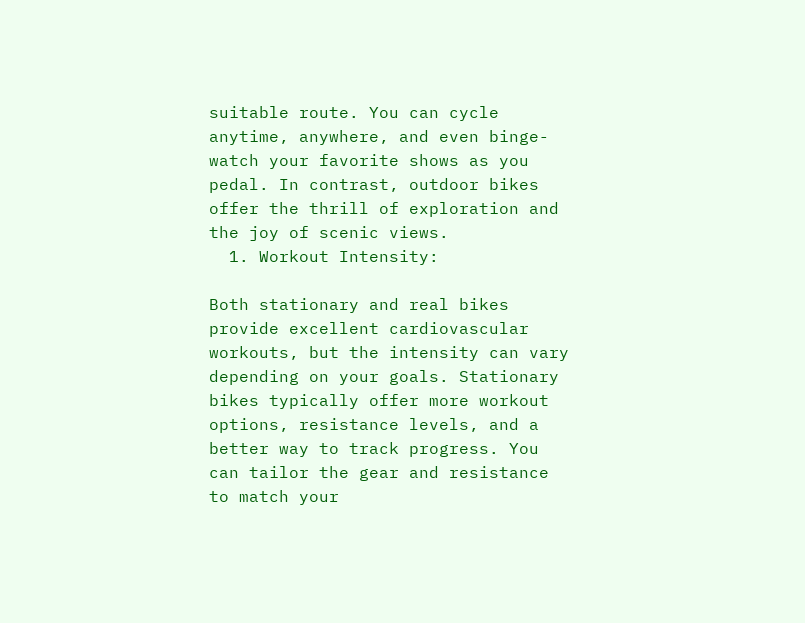suitable route. You can cycle anytime, anywhere, and even binge-watch your favorite shows as you pedal. In contrast, outdoor bikes offer the thrill of exploration and the joy of scenic views.
  1. Workout Intensity:

Both stationary and real bikes provide excellent cardiovascular workouts, but the intensity can vary depending on your goals. Stationary bikes typically offer more workout options, resistance levels, and a better way to track progress. You can tailor the gear and resistance to match your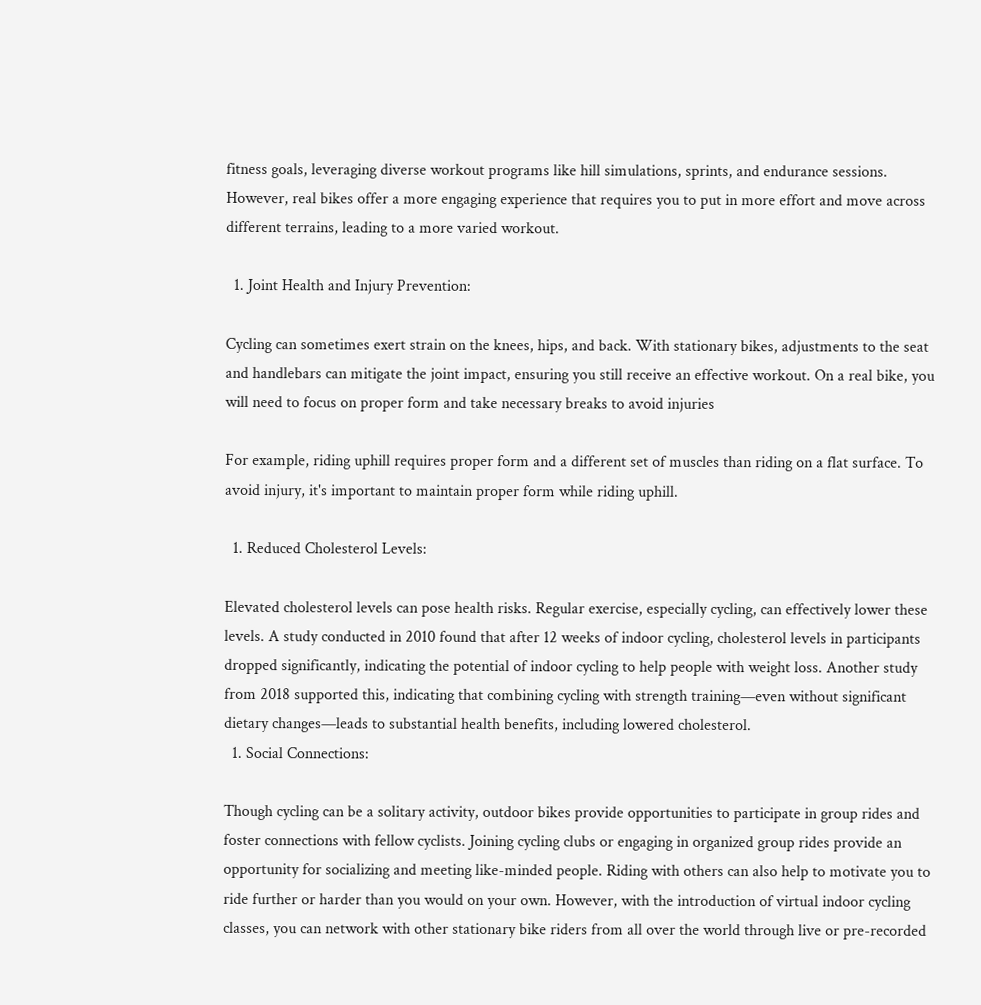fitness goals, leveraging diverse workout programs like hill simulations, sprints, and endurance sessions. However, real bikes offer a more engaging experience that requires you to put in more effort and move across different terrains, leading to a more varied workout.

  1. Joint Health and Injury Prevention:

Cycling can sometimes exert strain on the knees, hips, and back. With stationary bikes, adjustments to the seat and handlebars can mitigate the joint impact, ensuring you still receive an effective workout. On a real bike, you will need to focus on proper form and take necessary breaks to avoid injuries

For example, riding uphill requires proper form and a different set of muscles than riding on a flat surface. To avoid injury, it's important to maintain proper form while riding uphill.

  1. Reduced Cholesterol Levels:

Elevated cholesterol levels can pose health risks. Regular exercise, especially cycling, can effectively lower these levels. A study conducted in 2010 found that after 12 weeks of indoor cycling, cholesterol levels in participants dropped significantly, indicating the potential of indoor cycling to help people with weight loss. Another study from 2018 supported this, indicating that combining cycling with strength training—even without significant dietary changes—leads to substantial health benefits, including lowered cholesterol.
  1. Social Connections:

Though cycling can be a solitary activity, outdoor bikes provide opportunities to participate in group rides and foster connections with fellow cyclists. Joining cycling clubs or engaging in organized group rides provide an opportunity for socializing and meeting like-minded people. Riding with others can also help to motivate you to ride further or harder than you would on your own. However, with the introduction of virtual indoor cycling classes, you can network with other stationary bike riders from all over the world through live or pre-recorded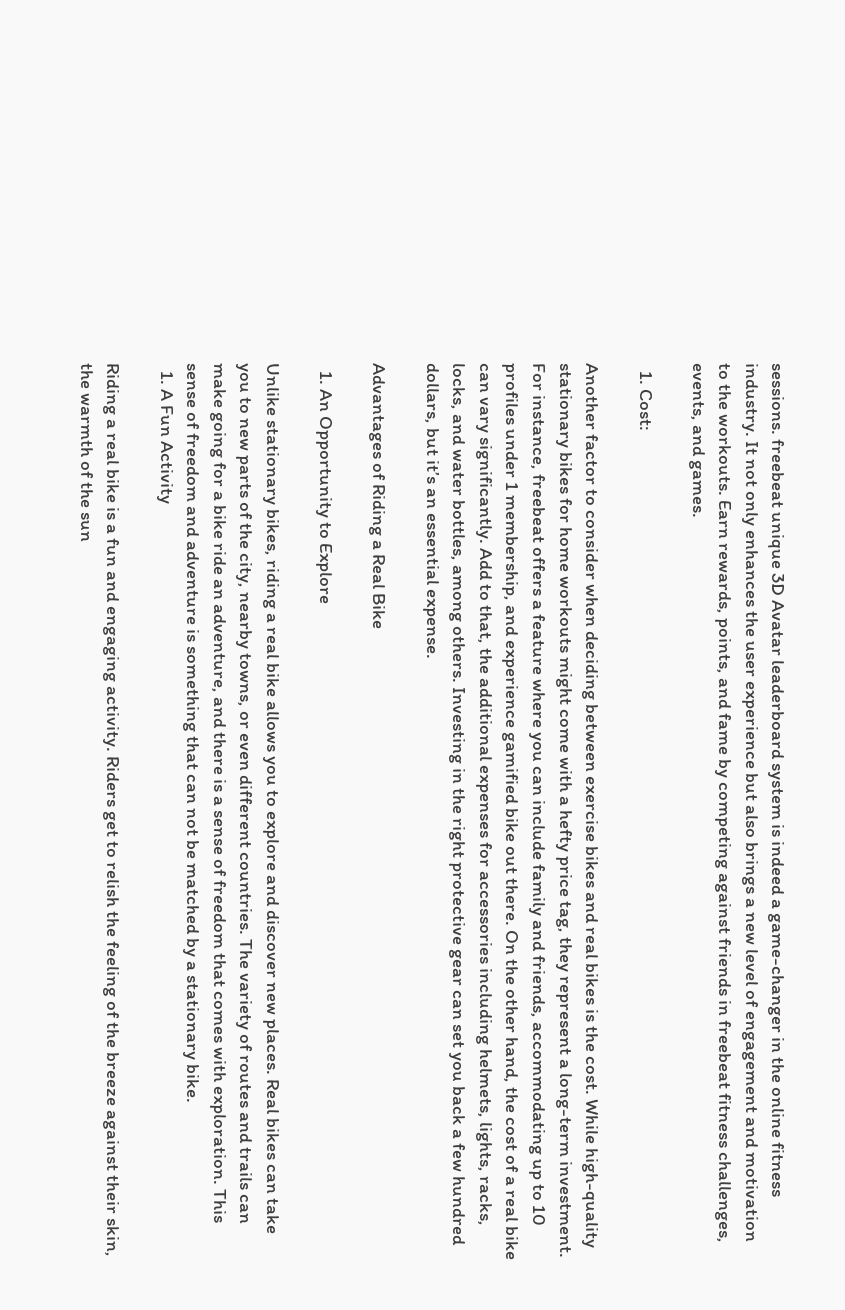sessions. freebeat unique 3D Avatar leaderboard system is indeed a game-changer in the online fitness industry. It not only enhances the user experience but also brings a new level of engagement and motivation to the workouts. Earn rewards, points, and fame by competing against friends in freebeat fitness challenges, events, and games.

  1. Cost:

Another factor to consider when deciding between exercise bikes and real bikes is the cost. While high-quality stationary bikes for home workouts might come with a hefty price tag, they represent a long-term investment. For instance, freebeat offers a feature where you can include family and friends, accommodating up to 10 profiles under 1 membership, and experience gamified bike out there. On the other hand, the cost of a real bike can vary significantly. Add to that, the additional expenses for accessories including helmets, lights, racks, locks, and water bottles, among others. Investing in the right protective gear can set you back a few hundred dollars, but it’s an essential expense.

Advantages of Riding a Real Bike

  1. An Opportunity to Explore

Unlike stationary bikes, riding a real bike allows you to explore and discover new places. Real bikes can take you to new parts of the city, nearby towns, or even different countries. The variety of routes and trails can make going for a bike ride an adventure, and there is a sense of freedom that comes with exploration. This sense of freedom and adventure is something that can not be matched by a stationary bike.
  1. A Fun Activity

Riding a real bike is a fun and engaging activity. Riders get to relish the feeling of the breeze against their skin, the warmth of the sun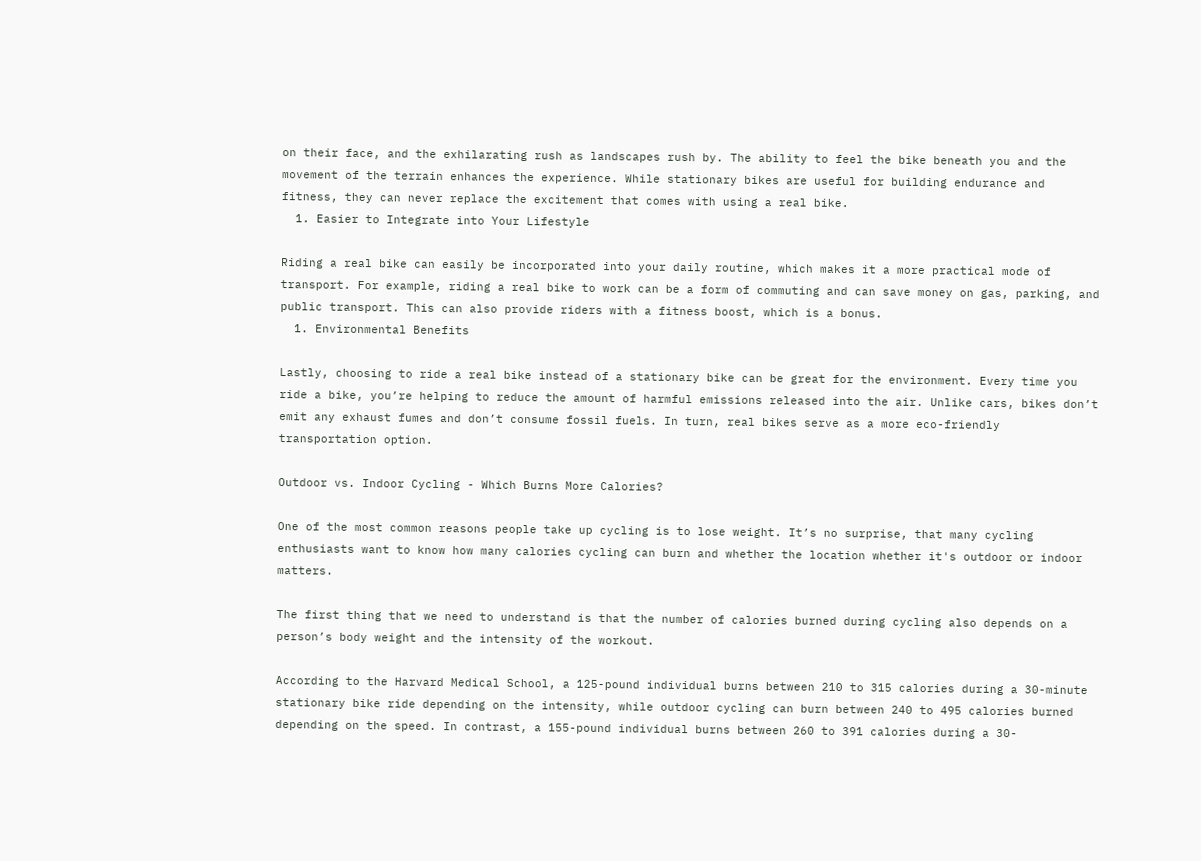on their face, and the exhilarating rush as landscapes rush by. The ability to feel the bike beneath you and the movement of the terrain enhances the experience. While stationary bikes are useful for building endurance and fitness, they can never replace the excitement that comes with using a real bike.
  1. Easier to Integrate into Your Lifestyle

Riding a real bike can easily be incorporated into your daily routine, which makes it a more practical mode of transport. For example, riding a real bike to work can be a form of commuting and can save money on gas, parking, and public transport. This can also provide riders with a fitness boost, which is a bonus.
  1. Environmental Benefits

Lastly, choosing to ride a real bike instead of a stationary bike can be great for the environment. Every time you ride a bike, you’re helping to reduce the amount of harmful emissions released into the air. Unlike cars, bikes don’t emit any exhaust fumes and don’t consume fossil fuels. In turn, real bikes serve as a more eco-friendly transportation option.

Outdoor vs. Indoor Cycling - Which Burns More Calories?

One of the most common reasons people take up cycling is to lose weight. It’s no surprise, that many cycling enthusiasts want to know how many calories cycling can burn and whether the location whether it's outdoor or indoor matters.

The first thing that we need to understand is that the number of calories burned during cycling also depends on a person’s body weight and the intensity of the workout.

According to the Harvard Medical School, a 125-pound individual burns between 210 to 315 calories during a 30-minute stationary bike ride depending on the intensity, while outdoor cycling can burn between 240 to 495 calories burned depending on the speed. In contrast, a 155-pound individual burns between 260 to 391 calories during a 30-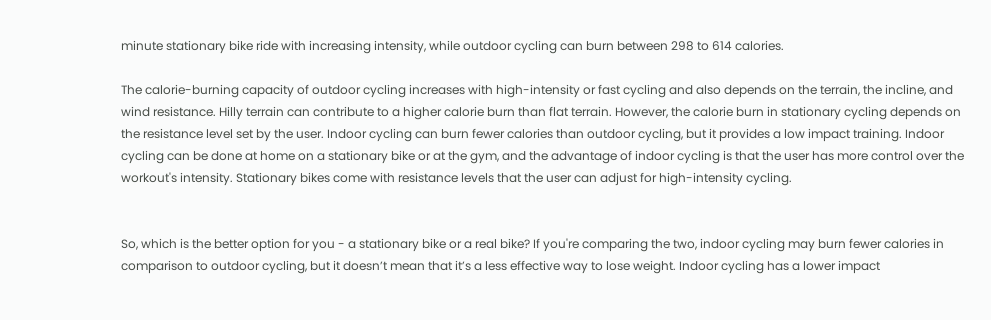minute stationary bike ride with increasing intensity, while outdoor cycling can burn between 298 to 614 calories.

The calorie-burning capacity of outdoor cycling increases with high-intensity or fast cycling and also depends on the terrain, the incline, and wind resistance. Hilly terrain can contribute to a higher calorie burn than flat terrain. However, the calorie burn in stationary cycling depends on the resistance level set by the user. Indoor cycling can burn fewer calories than outdoor cycling, but it provides a low impact training. Indoor cycling can be done at home on a stationary bike or at the gym, and the advantage of indoor cycling is that the user has more control over the workout's intensity. Stationary bikes come with resistance levels that the user can adjust for high-intensity cycling.


So, which is the better option for you - a stationary bike or a real bike? If you're comparing the two, indoor cycling may burn fewer calories in comparison to outdoor cycling, but it doesn’t mean that it’s a less effective way to lose weight. Indoor cycling has a lower impact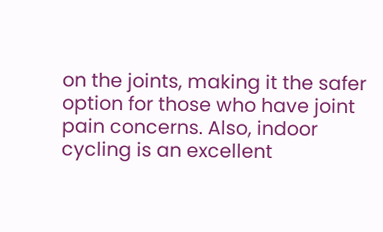on the joints, making it the safer option for those who have joint pain concerns. Also, indoor cycling is an excellent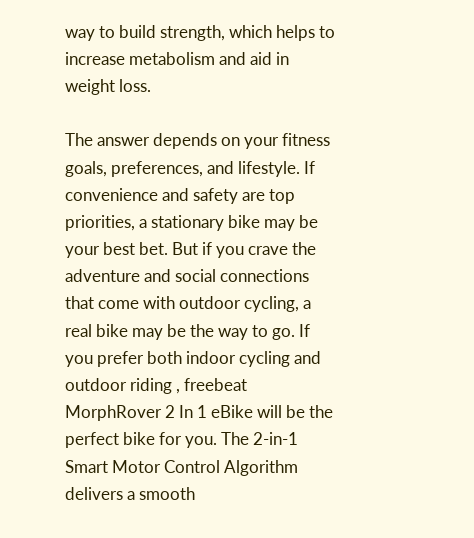way to build strength, which helps to increase metabolism and aid in weight loss.

The answer depends on your fitness goals, preferences, and lifestyle. If convenience and safety are top priorities, a stationary bike may be your best bet. But if you crave the adventure and social connections that come with outdoor cycling, a real bike may be the way to go. If you prefer both indoor cycling and outdoor riding , freebeat MorphRover 2 In 1 eBike will be the perfect bike for you. The 2-in-1 Smart Motor Control Algorithm delivers a smooth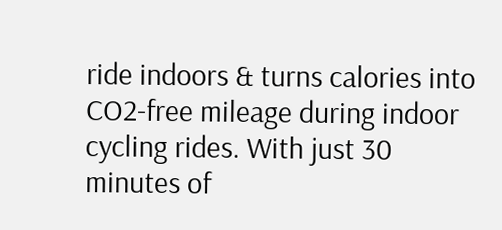ride indoors & turns calories into CO2-free mileage during indoor cycling rides. With just 30 minutes of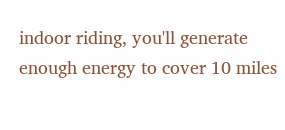indoor riding, you'll generate enough energy to cover 10 miles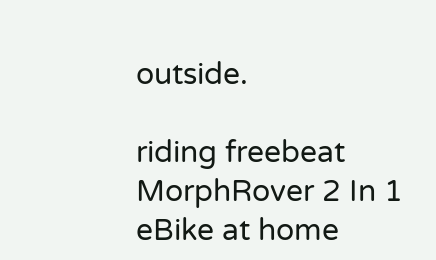outside.

riding freebeat MorphRover 2 In 1 eBike at home